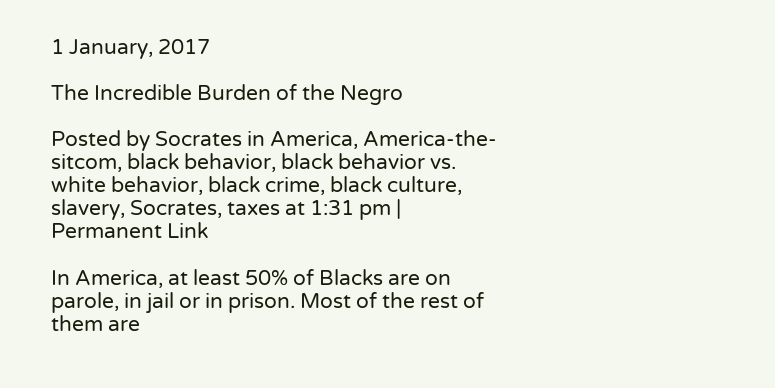1 January, 2017

The Incredible Burden of the Negro

Posted by Socrates in America, America-the-sitcom, black behavior, black behavior vs. white behavior, black crime, black culture, slavery, Socrates, taxes at 1:31 pm | Permanent Link

In America, at least 50% of Blacks are on parole, in jail or in prison. Most of the rest of them are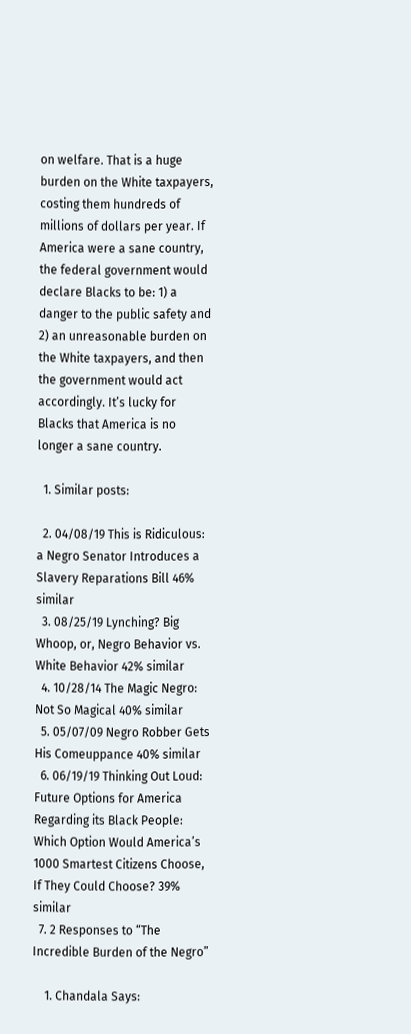on welfare. That is a huge burden on the White taxpayers, costing them hundreds of millions of dollars per year. If America were a sane country, the federal government would declare Blacks to be: 1) a danger to the public safety and 2) an unreasonable burden on the White taxpayers, and then the government would act accordingly. It’s lucky for Blacks that America is no longer a sane country.

  1. Similar posts:

  2. 04/08/19 This is Ridiculous: a Negro Senator Introduces a Slavery Reparations Bill 46% similar
  3. 08/25/19 Lynching? Big Whoop, or, Negro Behavior vs. White Behavior 42% similar
  4. 10/28/14 The Magic Negro: Not So Magical 40% similar
  5. 05/07/09 Negro Robber Gets His Comeuppance 40% similar
  6. 06/19/19 Thinking Out Loud: Future Options for America Regarding its Black People: Which Option Would America’s 1000 Smartest Citizens Choose, If They Could Choose? 39% similar
  7. 2 Responses to “The Incredible Burden of the Negro”

    1. Chandala Says: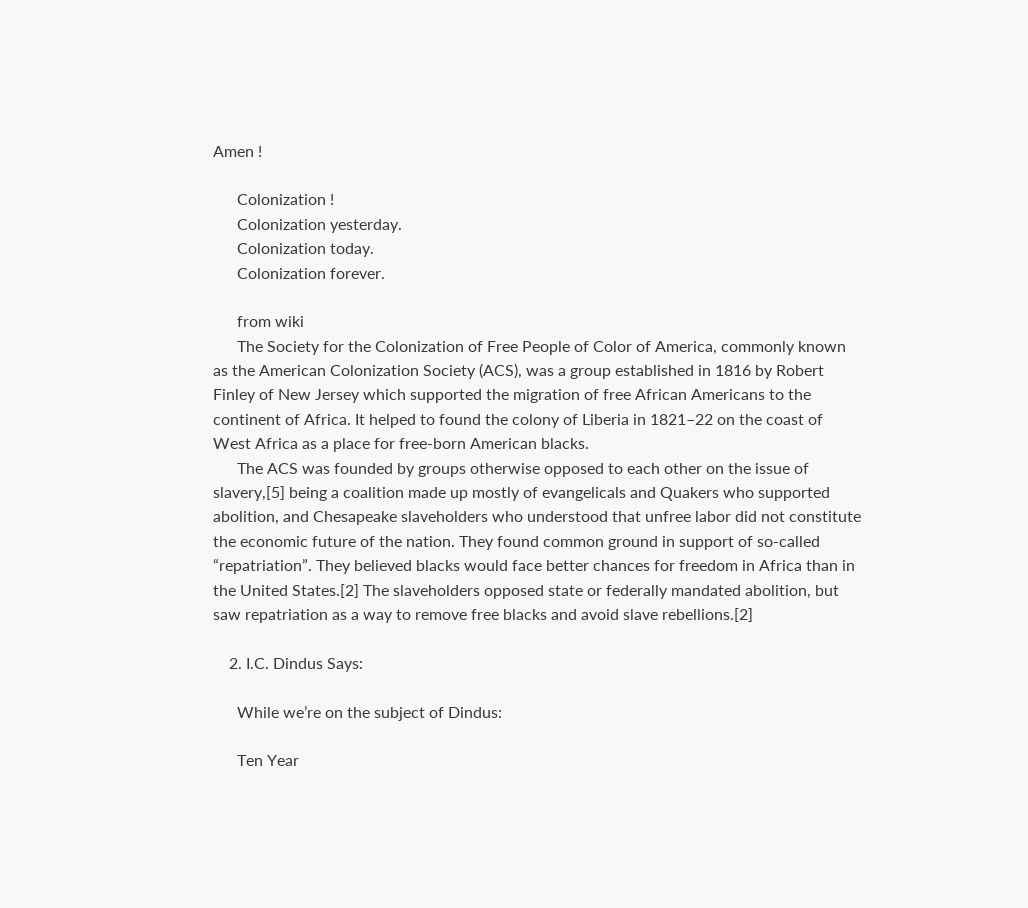Amen !

      Colonization !
      Colonization yesterday.
      Colonization today.
      Colonization forever.

      from wiki
      The Society for the Colonization of Free People of Color of America, commonly known as the American Colonization Society (ACS), was a group established in 1816 by Robert Finley of New Jersey which supported the migration of free African Americans to the continent of Africa. It helped to found the colony of Liberia in 1821–22 on the coast of West Africa as a place for free-born American blacks.
      The ACS was founded by groups otherwise opposed to each other on the issue of slavery,[5] being a coalition made up mostly of evangelicals and Quakers who supported abolition, and Chesapeake slaveholders who understood that unfree labor did not constitute the economic future of the nation. They found common ground in support of so-called “repatriation”. They believed blacks would face better chances for freedom in Africa than in the United States.[2] The slaveholders opposed state or federally mandated abolition, but saw repatriation as a way to remove free blacks and avoid slave rebellions.[2]

    2. I.C. Dindus Says:

      While we’re on the subject of Dindus:

      Ten Year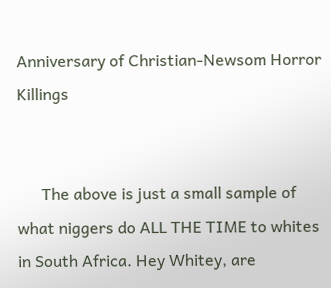Anniversary of Christian-Newsom Horror Killings


      The above is just a small sample of what niggers do ALL THE TIME to whites in South Africa. Hey Whitey, are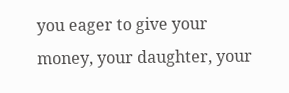you eager to give your money, your daughter, your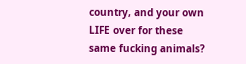country, and your own LIFE over for these same fucking animals?